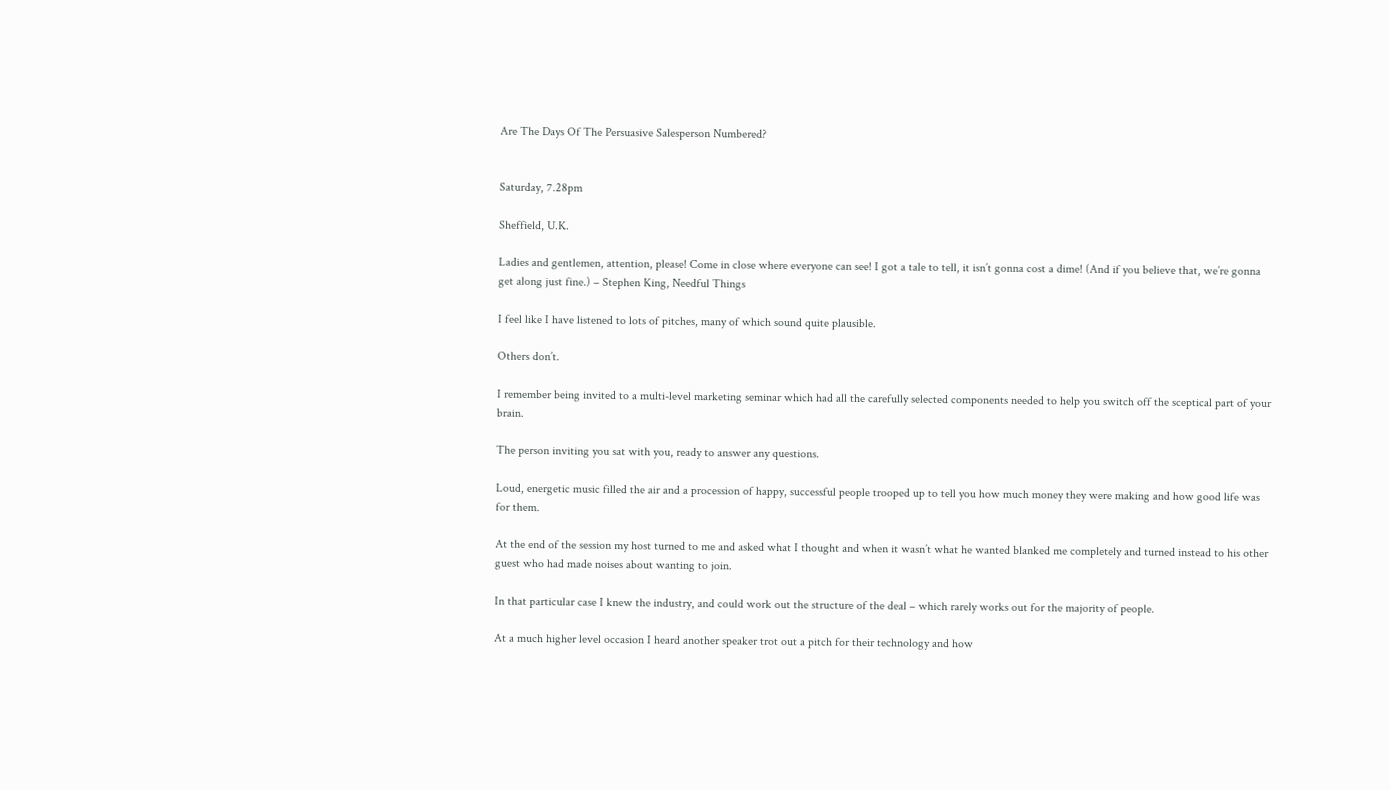Are The Days Of The Persuasive Salesperson Numbered?


Saturday, 7.28pm

Sheffield, U.K.

Ladies and gentlemen, attention, please! Come in close where everyone can see! I got a tale to tell, it isn’t gonna cost a dime! (And if you believe that, we’re gonna get along just fine.) – Stephen King, Needful Things

I feel like I have listened to lots of pitches, many of which sound quite plausible.

Others don’t.

I remember being invited to a multi-level marketing seminar which had all the carefully selected components needed to help you switch off the sceptical part of your brain.

The person inviting you sat with you, ready to answer any questions.

Loud, energetic music filled the air and a procession of happy, successful people trooped up to tell you how much money they were making and how good life was for them.

At the end of the session my host turned to me and asked what I thought and when it wasn’t what he wanted blanked me completely and turned instead to his other guest who had made noises about wanting to join.

In that particular case I knew the industry, and could work out the structure of the deal – which rarely works out for the majority of people.

At a much higher level occasion I heard another speaker trot out a pitch for their technology and how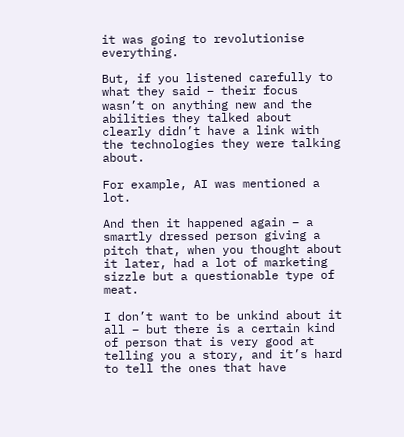it was going to revolutionise everything.

But, if you listened carefully to what they said – their focus wasn’t on anything new and the abilities they talked about clearly didn’t have a link with the technologies they were talking about.

For example, AI was mentioned a lot.

And then it happened again – a smartly dressed person giving a pitch that, when you thought about it later, had a lot of marketing sizzle but a questionable type of meat.

I don’t want to be unkind about it all – but there is a certain kind of person that is very good at telling you a story, and it’s hard to tell the ones that have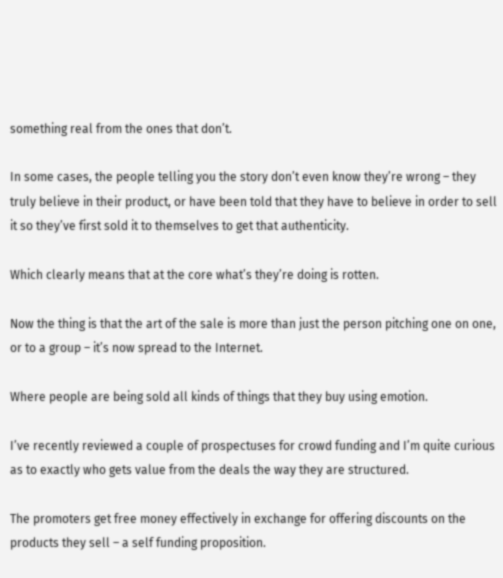something real from the ones that don’t.

In some cases, the people telling you the story don’t even know they’re wrong – they truly believe in their product, or have been told that they have to believe in order to sell it so they’ve first sold it to themselves to get that authenticity.

Which clearly means that at the core what’s they’re doing is rotten.

Now the thing is that the art of the sale is more than just the person pitching one on one, or to a group – it’s now spread to the Internet.

Where people are being sold all kinds of things that they buy using emotion.

I’ve recently reviewed a couple of prospectuses for crowd funding and I’m quite curious as to exactly who gets value from the deals the way they are structured.

The promoters get free money effectively in exchange for offering discounts on the products they sell – a self funding proposition.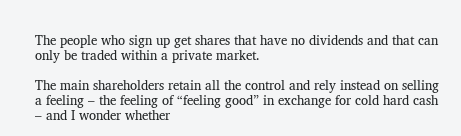The people who sign up get shares that have no dividends and that can only be traded within a private market.

The main shareholders retain all the control and rely instead on selling a feeling – the feeling of “feeling good” in exchange for cold hard cash – and I wonder whether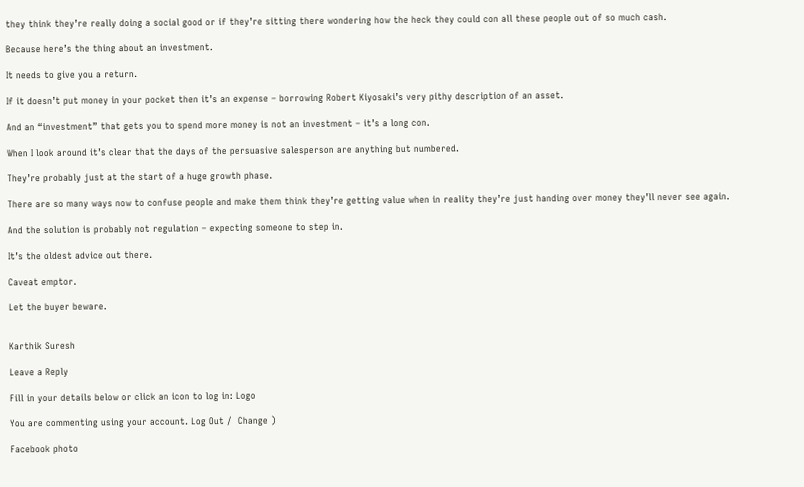they think they’re really doing a social good or if they’re sitting there wondering how the heck they could con all these people out of so much cash.

Because here’s the thing about an investment.

It needs to give you a return.

If it doesn’t put money in your pocket then it’s an expense – borrowing Robert Kiyosaki’s very pithy description of an asset.

And an “investment” that gets you to spend more money is not an investment – it’s a long con.

When I look around it’s clear that the days of the persuasive salesperson are anything but numbered.

They’re probably just at the start of a huge growth phase.

There are so many ways now to confuse people and make them think they’re getting value when in reality they’re just handing over money they’ll never see again.

And the solution is probably not regulation – expecting someone to step in.

It’s the oldest advice out there.

Caveat emptor.

Let the buyer beware.


Karthik Suresh

Leave a Reply

Fill in your details below or click an icon to log in: Logo

You are commenting using your account. Log Out /  Change )

Facebook photo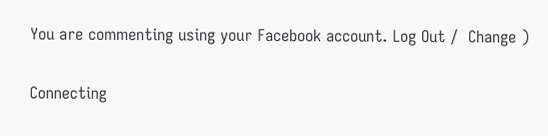You are commenting using your Facebook account. Log Out /  Change )

Connecting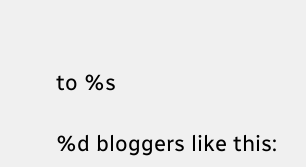to %s

%d bloggers like this: